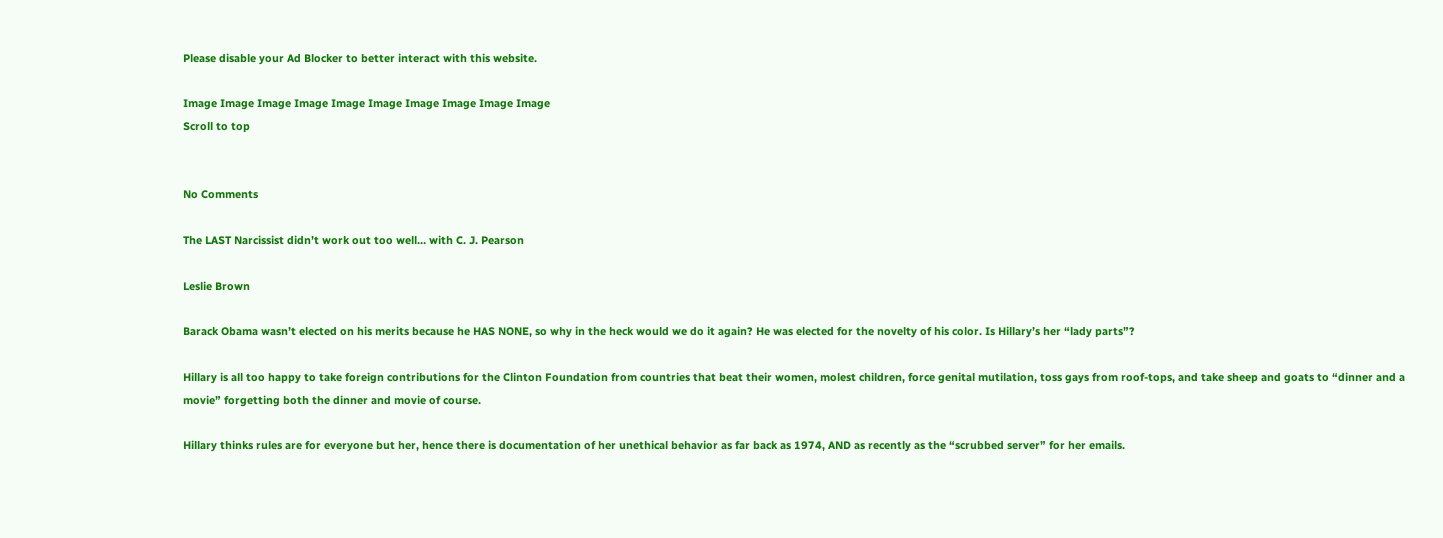Please disable your Ad Blocker to better interact with this website.

Image Image Image Image Image Image Image Image Image Image
Scroll to top


No Comments

The LAST Narcissist didn’t work out too well… with C. J. Pearson

Leslie Brown

Barack Obama wasn’t elected on his merits because he HAS NONE, so why in the heck would we do it again? He was elected for the novelty of his color. Is Hillary’s her “lady parts”?

Hillary is all too happy to take foreign contributions for the Clinton Foundation from countries that beat their women, molest children, force genital mutilation, toss gays from roof-tops, and take sheep and goats to “dinner and a movie” forgetting both the dinner and movie of course.

Hillary thinks rules are for everyone but her, hence there is documentation of her unethical behavior as far back as 1974, AND as recently as the “scrubbed server” for her emails.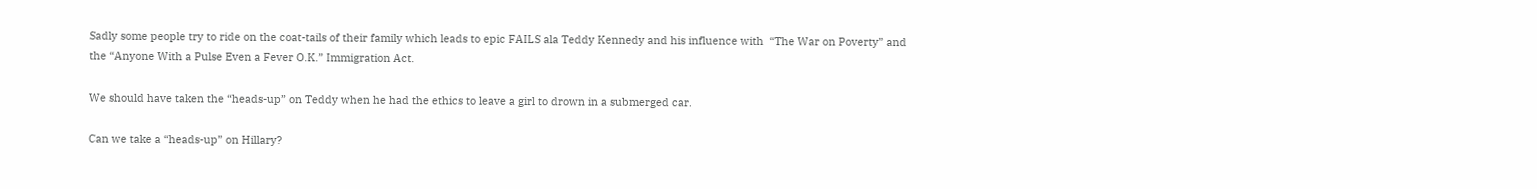Sadly some people try to ride on the coat-tails of their family which leads to epic FAILS ala Teddy Kennedy and his influence with  “The War on Poverty” and the “Anyone With a Pulse Even a Fever O.K.” Immigration Act.

We should have taken the “heads-up” on Teddy when he had the ethics to leave a girl to drown in a submerged car.

Can we take a “heads-up” on Hillary?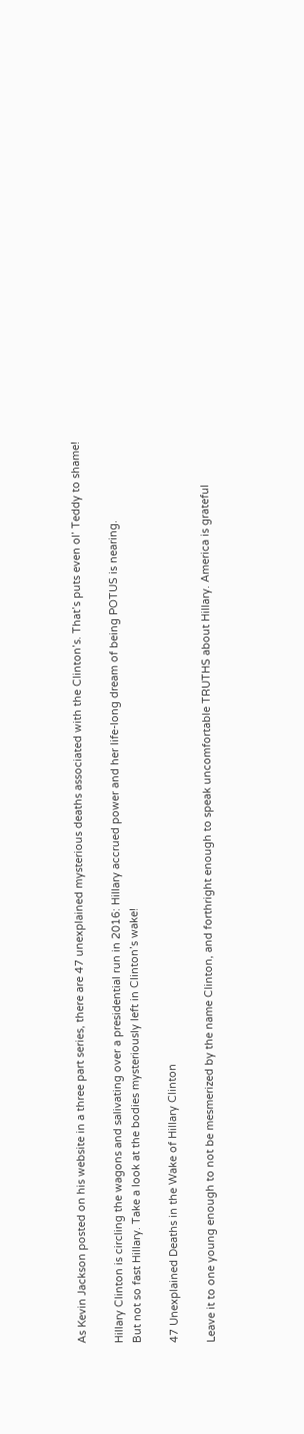As Kevin Jackson posted on his website in a three part series, there are 47 unexplained mysterious deaths associated with the Clinton’s. That’s puts even ol’ Teddy to shame!

Hillary Clinton is circling the wagons and salivating over a presidential run in 2016: Hillary accrued power and her life-long dream of being POTUS is nearing.
But not so fast Hillary. Take a look at the bodies mysteriously left in Clinton’s wake!

47 Unexplained Deaths in the Wake of Hillary Clinton

Leave it to one young enough to not be mesmerized by the name Clinton, and forthright enough to speak uncomfortable TRUTHS about Hillary. America is grateful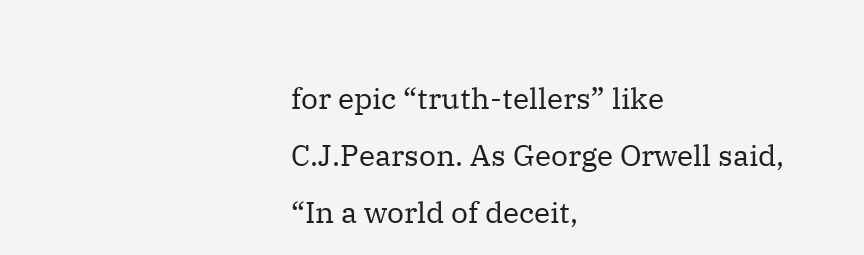for epic “truth-tellers” like C.J.Pearson. As George Orwell said, “In a world of deceit,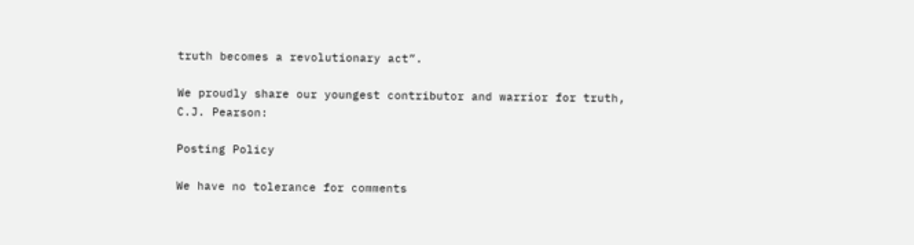truth becomes a revolutionary act”.

We proudly share our youngest contributor and warrior for truth, C.J. Pearson:

Posting Policy

We have no tolerance for comments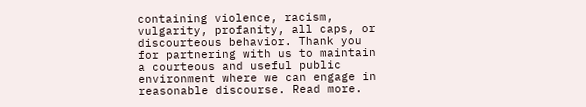containing violence, racism, vulgarity, profanity, all caps, or discourteous behavior. Thank you for partnering with us to maintain a courteous and useful public environment where we can engage in reasonable discourse. Read more.